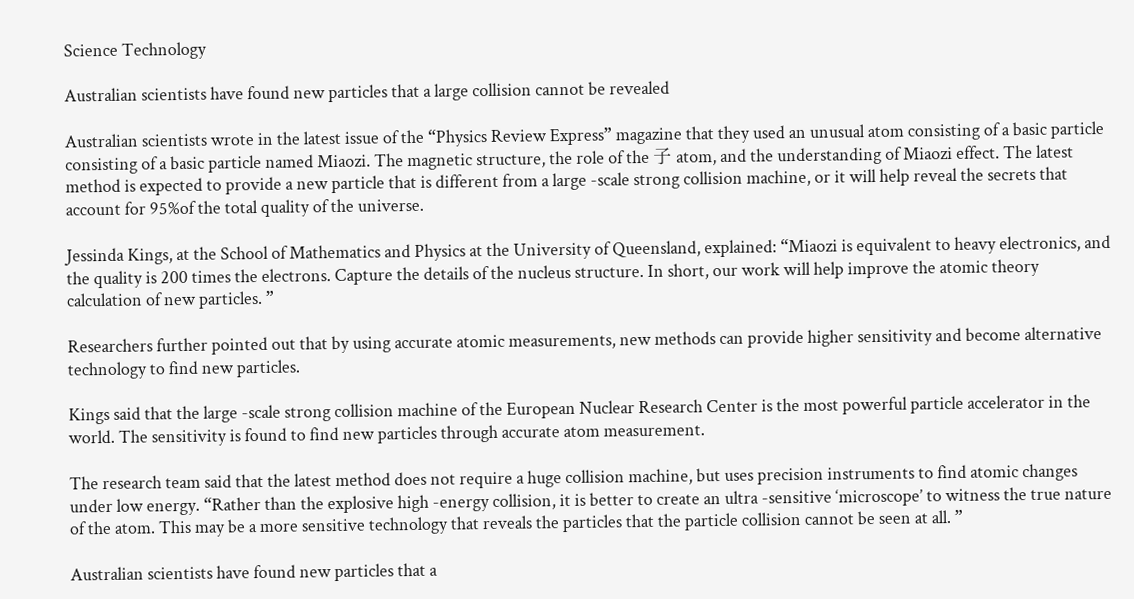Science Technology

Australian scientists have found new particles that a large collision cannot be revealed

Australian scientists wrote in the latest issue of the “Physics Review Express” magazine that they used an unusual atom consisting of a basic particle consisting of a basic particle named Miaozi. The magnetic structure, the role of the 子 atom, and the understanding of Miaozi effect. The latest method is expected to provide a new particle that is different from a large -scale strong collision machine, or it will help reveal the secrets that account for 95%of the total quality of the universe.

Jessinda Kings, at the School of Mathematics and Physics at the University of Queensland, explained: “Miaozi is equivalent to heavy electronics, and the quality is 200 times the electrons. Capture the details of the nucleus structure. In short, our work will help improve the atomic theory calculation of new particles. ”

Researchers further pointed out that by using accurate atomic measurements, new methods can provide higher sensitivity and become alternative technology to find new particles.

Kings said that the large -scale strong collision machine of the European Nuclear Research Center is the most powerful particle accelerator in the world. The sensitivity is found to find new particles through accurate atom measurement.

The research team said that the latest method does not require a huge collision machine, but uses precision instruments to find atomic changes under low energy. “Rather than the explosive high -energy collision, it is better to create an ultra -sensitive ‘microscope’ to witness the true nature of the atom. This may be a more sensitive technology that reveals the particles that the particle collision cannot be seen at all. ”

Australian scientists have found new particles that a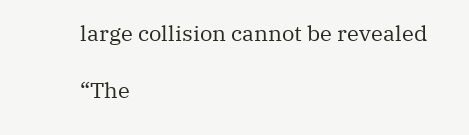large collision cannot be revealed

“The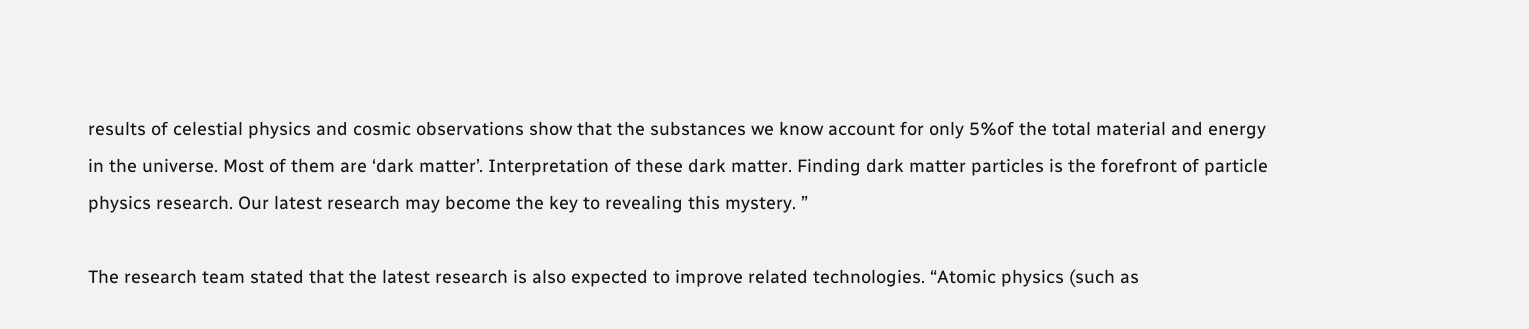results of celestial physics and cosmic observations show that the substances we know account for only 5%of the total material and energy in the universe. Most of them are ‘dark matter’. Interpretation of these dark matter. Finding dark matter particles is the forefront of particle physics research. Our latest research may become the key to revealing this mystery. ”

The research team stated that the latest research is also expected to improve related technologies. “Atomic physics (such as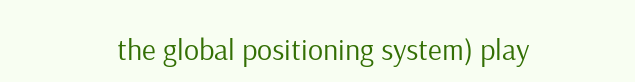the global positioning system) play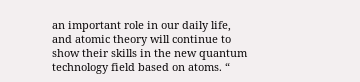an important role in our daily life, and atomic theory will continue to show their skills in the new quantum technology field based on atoms. “